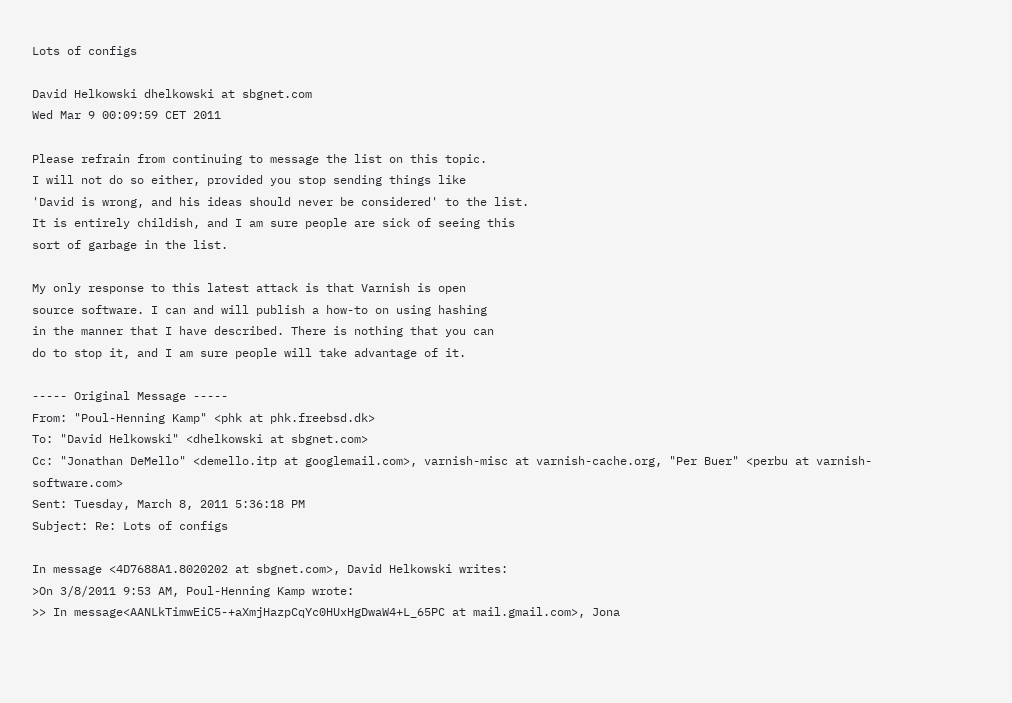Lots of configs

David Helkowski dhelkowski at sbgnet.com
Wed Mar 9 00:09:59 CET 2011

Please refrain from continuing to message the list on this topic.
I will not do so either, provided you stop sending things like
'David is wrong, and his ideas should never be considered' to the list.
It is entirely childish, and I am sure people are sick of seeing this
sort of garbage in the list.

My only response to this latest attack is that Varnish is open
source software. I can and will publish a how-to on using hashing
in the manner that I have described. There is nothing that you can
do to stop it, and I am sure people will take advantage of it.

----- Original Message -----
From: "Poul-Henning Kamp" <phk at phk.freebsd.dk>
To: "David Helkowski" <dhelkowski at sbgnet.com>
Cc: "Jonathan DeMello" <demello.itp at googlemail.com>, varnish-misc at varnish-cache.org, "Per Buer" <perbu at varnish-software.com>
Sent: Tuesday, March 8, 2011 5:36:18 PM
Subject: Re: Lots of configs

In message <4D7688A1.8020202 at sbgnet.com>, David Helkowski writes:
>On 3/8/2011 9:53 AM, Poul-Henning Kamp wrote:
>> In message<AANLkTimwEiC5-+aXmjHazpCqYc0HUxHgDwaW4+L_65PC at mail.gmail.com>, Jona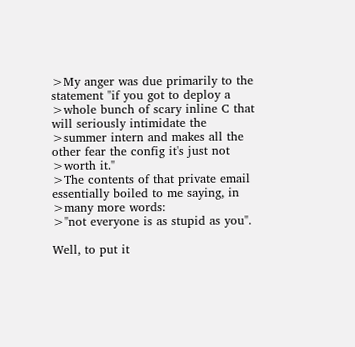>My anger was due primarily to the statement "if you got to deploy a
>whole bunch of scary inline C that will seriously intimidate the
>summer intern and makes all the other fear the config it's just not
>worth it."
>The contents of that private email essentially boiled to me saying, in
>many more words:
>"not everyone is as stupid as you".

Well, to put it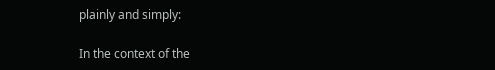plainly and simply:

In the context of the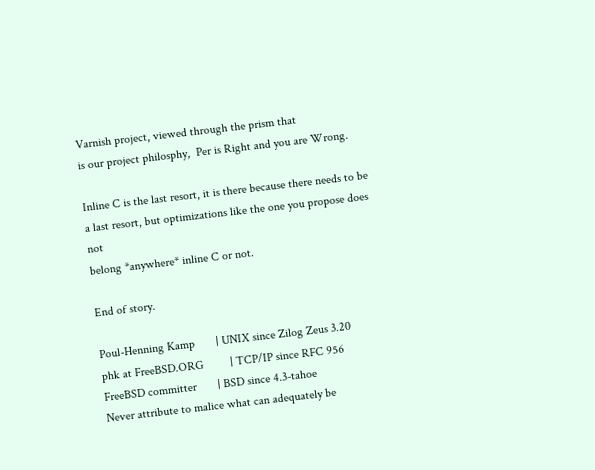Varnish project, viewed through the prism that
is our project philosphy,  Per is Right and you are Wrong.

Inline C is the last resort, it is there because there needs to be
a last resort, but optimizations like the one you propose does not
belong *anywhere* inline C or not.

End of story.

Poul-Henning Kamp       | UNIX since Zilog Zeus 3.20
phk at FreeBSD.ORG         | TCP/IP since RFC 956
FreeBSD committer       | BSD since 4.3-tahoe
Never attribute to malice what can adequately be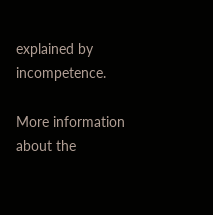explained by incompetence.

More information about the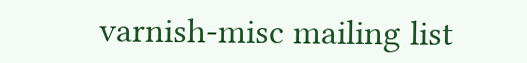varnish-misc mailing list